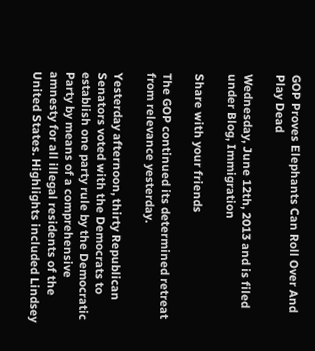GOP Proves Elephants Can Roll Over And Play Dead

Wednesday, June 12th, 2013 and is filed under Blog, Immigration

Share with your friends

The GOP continued its determined retreat from relevance yesterday.

Yesterday afternoon, thirty Republican Senators voted with the Democrats to establish one party rule by the Democratic Party by means of a comprehensive amnesty for all illegal residents of the United States. Highlights included Lindsey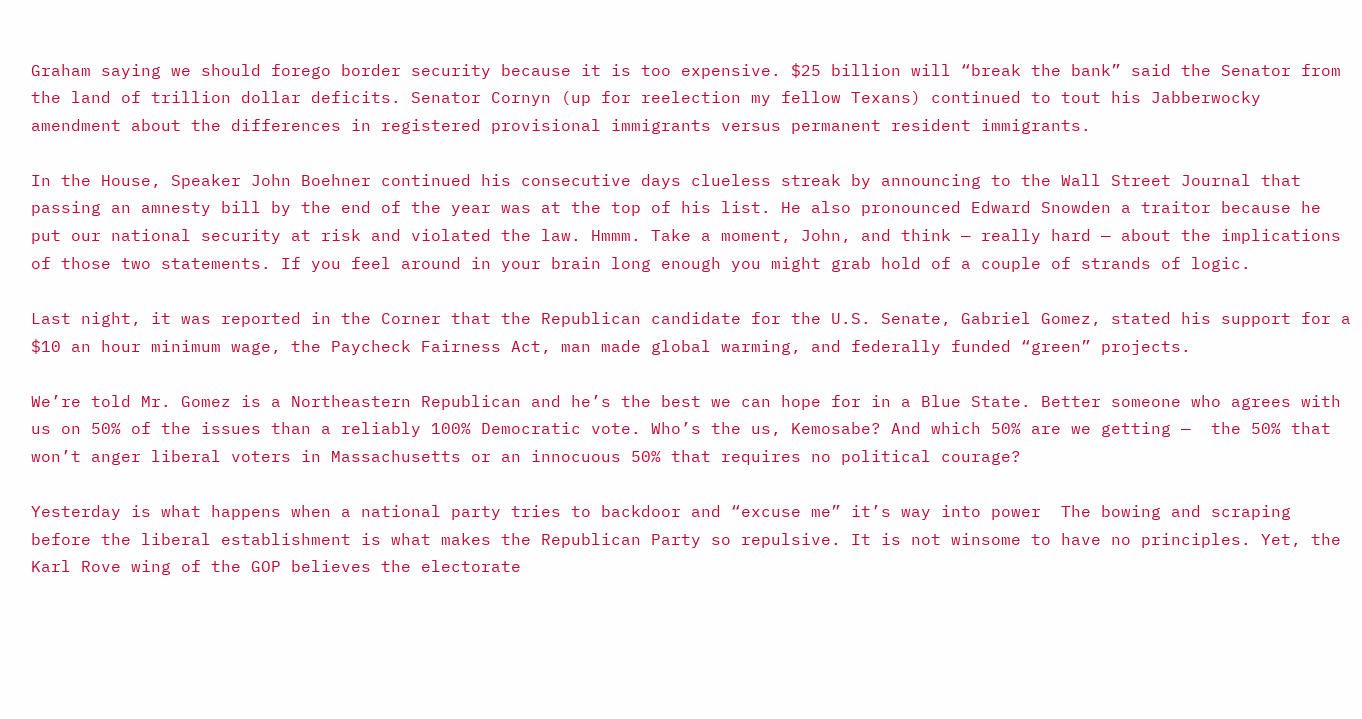Graham saying we should forego border security because it is too expensive. $25 billion will “break the bank” said the Senator from the land of trillion dollar deficits. Senator Cornyn (up for reelection my fellow Texans) continued to tout his Jabberwocky amendment about the differences in registered provisional immigrants versus permanent resident immigrants.

In the House, Speaker John Boehner continued his consecutive days clueless streak by announcing to the Wall Street Journal that passing an amnesty bill by the end of the year was at the top of his list. He also pronounced Edward Snowden a traitor because he put our national security at risk and violated the law. Hmmm. Take a moment, John, and think — really hard — about the implications of those two statements. If you feel around in your brain long enough you might grab hold of a couple of strands of logic.

Last night, it was reported in the Corner that the Republican candidate for the U.S. Senate, Gabriel Gomez, stated his support for a $10 an hour minimum wage, the Paycheck Fairness Act, man made global warming, and federally funded “green” projects.

We’re told Mr. Gomez is a Northeastern Republican and he’s the best we can hope for in a Blue State. Better someone who agrees with us on 50% of the issues than a reliably 100% Democratic vote. Who’s the us, Kemosabe? And which 50% are we getting —  the 50% that won’t anger liberal voters in Massachusetts or an innocuous 50% that requires no political courage?

Yesterday is what happens when a national party tries to backdoor and “excuse me” it’s way into power  The bowing and scraping before the liberal establishment is what makes the Republican Party so repulsive. It is not winsome to have no principles. Yet, the Karl Rove wing of the GOP believes the electorate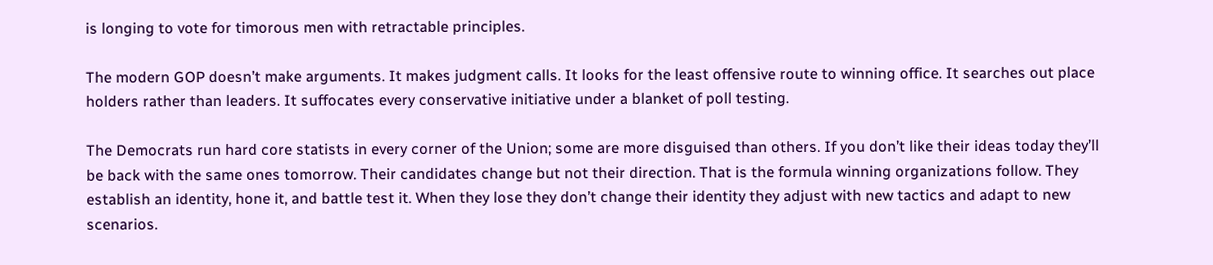is longing to vote for timorous men with retractable principles.

The modern GOP doesn’t make arguments. It makes judgment calls. It looks for the least offensive route to winning office. It searches out place holders rather than leaders. It suffocates every conservative initiative under a blanket of poll testing.

The Democrats run hard core statists in every corner of the Union; some are more disguised than others. If you don’t like their ideas today they’ll be back with the same ones tomorrow. Their candidates change but not their direction. That is the formula winning organizations follow. They establish an identity, hone it, and battle test it. When they lose they don’t change their identity they adjust with new tactics and adapt to new scenarios.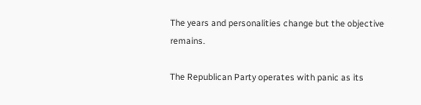The years and personalities change but the objective remains.

The Republican Party operates with panic as its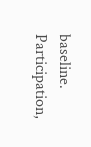baseline. Participation,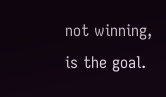not winning, is the goal.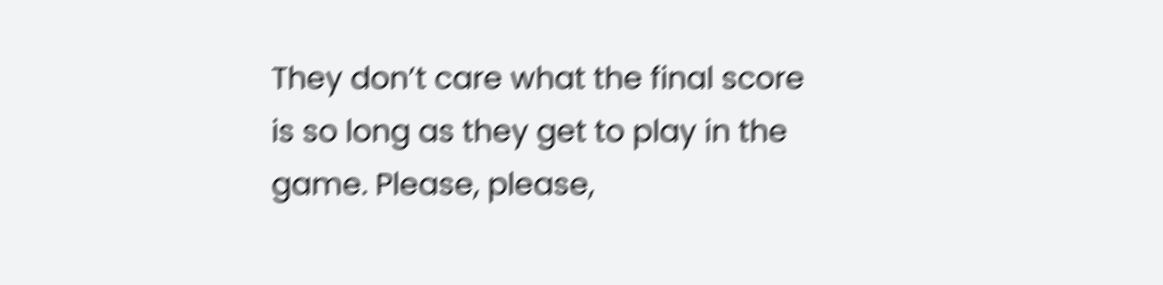They don’t care what the final score is so long as they get to play in the game. Please, please,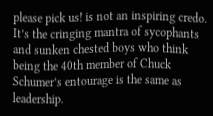please pick us! is not an inspiring credo. It’s the cringing mantra of sycophants and sunken chested boys who think being the 40th member of Chuck Schumer’s entourage is the same as leadership.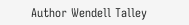Author Wendell Talley